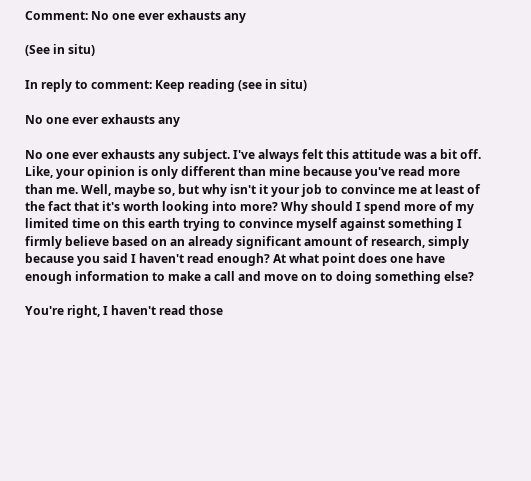Comment: No one ever exhausts any

(See in situ)

In reply to comment: Keep reading (see in situ)

No one ever exhausts any

No one ever exhausts any subject. I've always felt this attitude was a bit off. Like, your opinion is only different than mine because you've read more than me. Well, maybe so, but why isn't it your job to convince me at least of the fact that it's worth looking into more? Why should I spend more of my limited time on this earth trying to convince myself against something I firmly believe based on an already significant amount of research, simply because you said I haven't read enough? At what point does one have enough information to make a call and move on to doing something else?

You're right, I haven't read those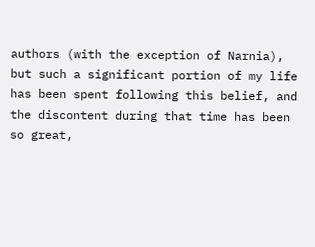authors (with the exception of Narnia), but such a significant portion of my life has been spent following this belief, and the discontent during that time has been so great,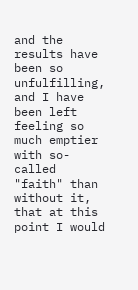and the results have been so unfulfilling, and I have been left feeling so much emptier with so-called "faith" than without it, that at this point I would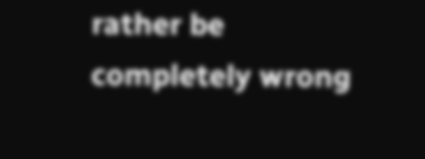rather be completely wrong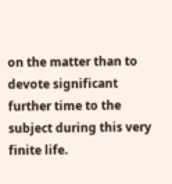on the matter than to devote significant further time to the subject during this very finite life.